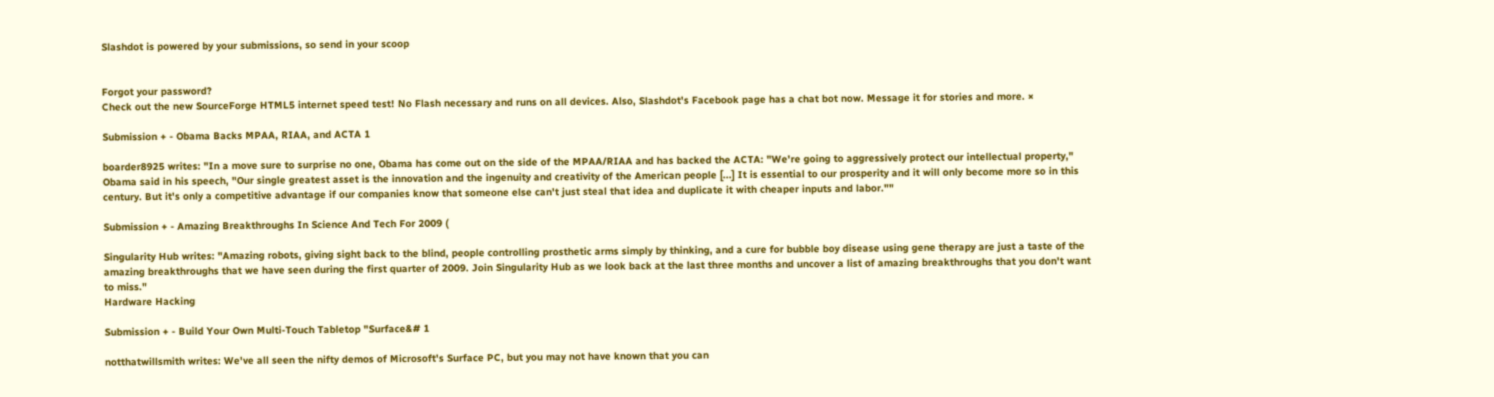Slashdot is powered by your submissions, so send in your scoop


Forgot your password?
Check out the new SourceForge HTML5 internet speed test! No Flash necessary and runs on all devices. Also, Slashdot's Facebook page has a chat bot now. Message it for stories and more. ×

Submission + - Obama Backs MPAA, RIAA, and ACTA 1

boarder8925 writes: "In a move sure to surprise no one, Obama has come out on the side of the MPAA/RIAA and has backed the ACTA: "We're going to aggressively protect our intellectual property," Obama said in his speech, "Our single greatest asset is the innovation and the ingenuity and creativity of the American people [...] It is essential to our prosperity and it will only become more so in this century. But it's only a competitive advantage if our companies know that someone else can't just steal that idea and duplicate it with cheaper inputs and labor.""

Submission + - Amazing Breakthroughs In Science And Tech For 2009 (

Singularity Hub writes: "Amazing robots, giving sight back to the blind, people controlling prosthetic arms simply by thinking, and a cure for bubble boy disease using gene therapy are just a taste of the amazing breakthroughs that we have seen during the first quarter of 2009. Join Singularity Hub as we look back at the last three months and uncover a list of amazing breakthroughs that you don't want to miss."
Hardware Hacking

Submission + - Build Your Own Multi-Touch Tabletop "Surface&# 1

notthatwillsmith writes: We've all seen the nifty demos of Microsoft's Surface PC, but you may not have known that you can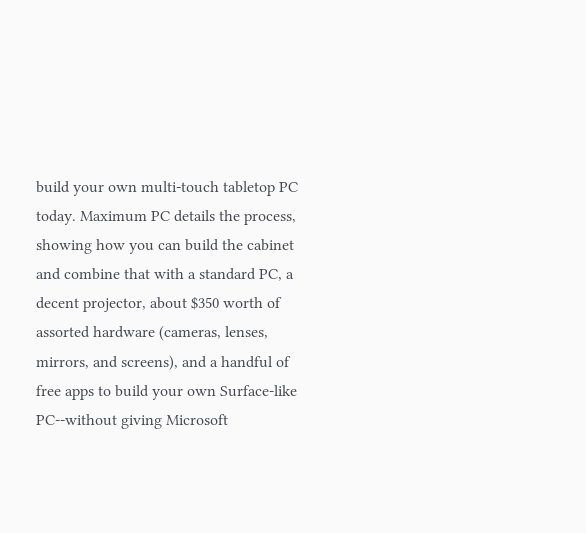build your own multi-touch tabletop PC today. Maximum PC details the process, showing how you can build the cabinet and combine that with a standard PC, a decent projector, about $350 worth of assorted hardware (cameras, lenses, mirrors, and screens), and a handful of free apps to build your own Surface-like PC--without giving Microsoft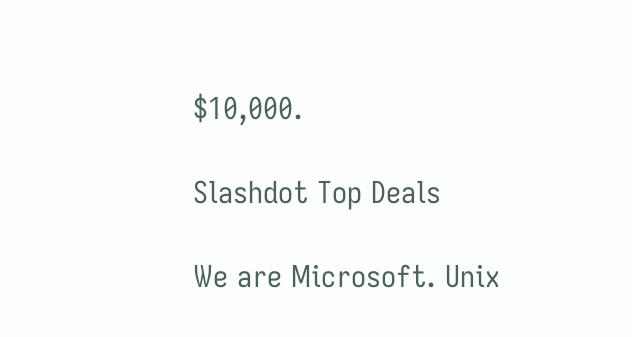$10,000.

Slashdot Top Deals

We are Microsoft. Unix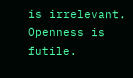is irrelevant. Openness is futile.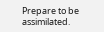Prepare to be assimilated.